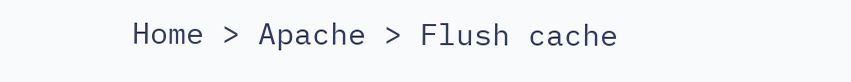Home > Apache > Flush cache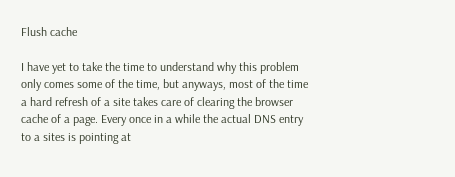Flush cache

I have yet to take the time to understand why this problem only comes some of the time, but anyways, most of the time a hard refresh of a site takes care of clearing the browser cache of a page. Every once in a while the actual DNS entry to a sites is pointing at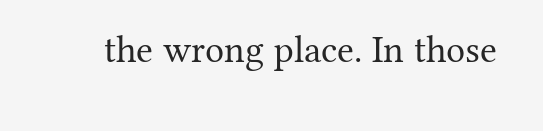the wrong place. In those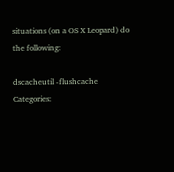situations (on a OS X Leopard) do the following:

dscacheutil -flushcache
Categories: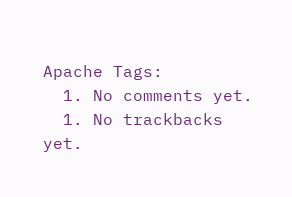Apache Tags:
  1. No comments yet.
  1. No trackbacks yet.